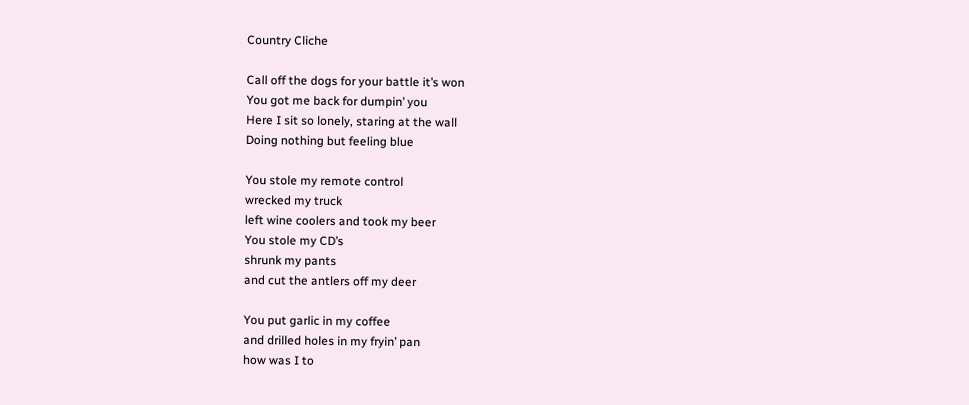Country Cliche

Call off the dogs for your battle it’s won
You got me back for dumpin’ you
Here I sit so lonely, staring at the wall
Doing nothing but feeling blue

You stole my remote control
wrecked my truck
left wine coolers and took my beer
You stole my CD’s
shrunk my pants
and cut the antlers off my deer

You put garlic in my coffee
and drilled holes in my fryin’ pan
how was I to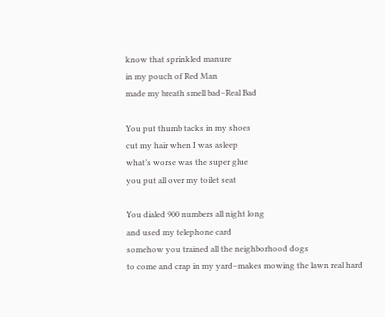know that sprinkled manure
in my pouch of Red Man
made my breath smell bad–Real Bad

You put thumb tacks in my shoes
cut my hair when I was asleep
what’s worse was the super glue
you put all over my toilet seat

You dialed 900 numbers all night long
and used my telephone card
somehow you trained all the neighborhood dogs
to come and crap in my yard–makes mowing the lawn real hard